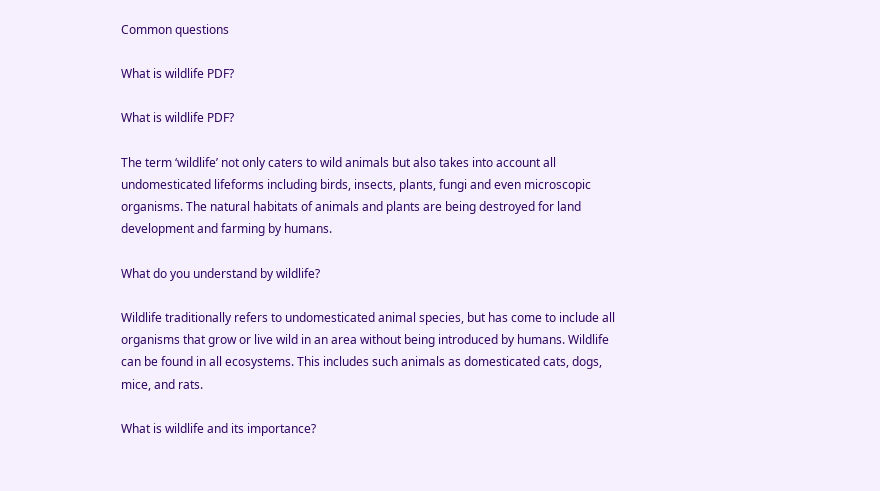Common questions

What is wildlife PDF?

What is wildlife PDF?

The term ‘wildlife’ not only caters to wild animals but also takes into account all undomesticated lifeforms including birds, insects, plants, fungi and even microscopic organisms. The natural habitats of animals and plants are being destroyed for land development and farming by humans.

What do you understand by wildlife?

Wildlife traditionally refers to undomesticated animal species, but has come to include all organisms that grow or live wild in an area without being introduced by humans. Wildlife can be found in all ecosystems. This includes such animals as domesticated cats, dogs, mice, and rats.

What is wildlife and its importance?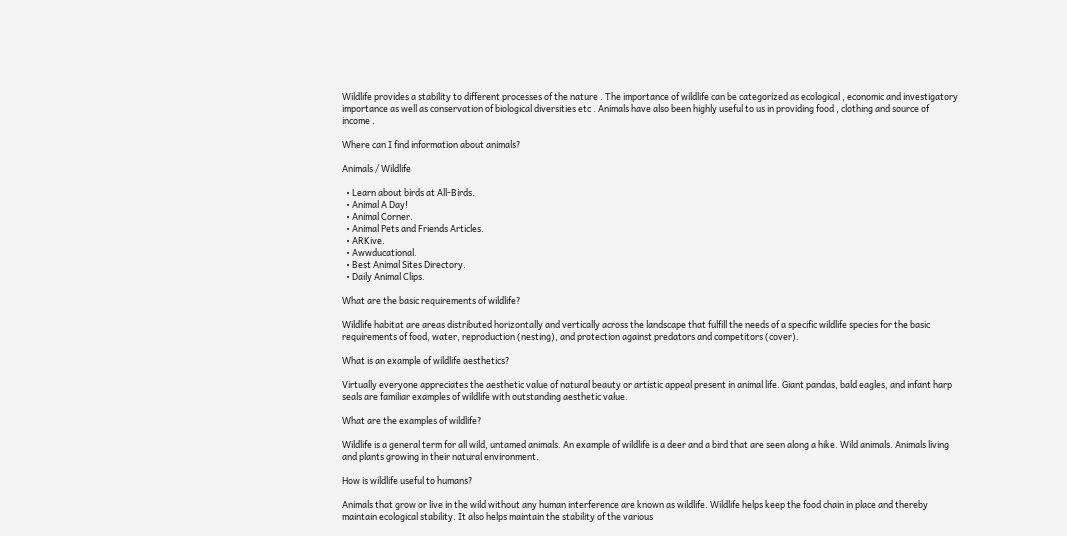Wildlife provides a stability to different processes of the nature . The importance of wildlife can be categorized as ecological , economic and investigatory importance as well as conservation of biological diversities etc . Animals have also been highly useful to us in providing food , clothing and source of income .

Where can I find information about animals?

Animals / Wildlife

  • Learn about birds at All-Birds.
  • Animal A Day!
  • Animal Corner.
  • Animal Pets and Friends Articles.
  • ARKive.
  • Awwducational.
  • Best Animal Sites Directory.
  • Daily Animal Clips.

What are the basic requirements of wildlife?

Wildlife habitat are areas distributed horizontally and vertically across the landscape that fulfill the needs of a specific wildlife species for the basic requirements of food, water, reproduction (nesting), and protection against predators and competitors (cover).

What is an example of wildlife aesthetics?

Virtually everyone appreciates the aesthetic value of natural beauty or artistic appeal present in animal life. Giant pandas, bald eagles, and infant harp seals are familiar examples of wildlife with outstanding aesthetic value.

What are the examples of wildlife?

Wildlife is a general term for all wild, untamed animals. An example of wildlife is a deer and a bird that are seen along a hike. Wild animals. Animals living and plants growing in their natural environment.

How is wildlife useful to humans?

Animals that grow or live in the wild without any human interference are known as wildlife. Wildlife helps keep the food chain in place and thereby maintain ecological stability. It also helps maintain the stability of the various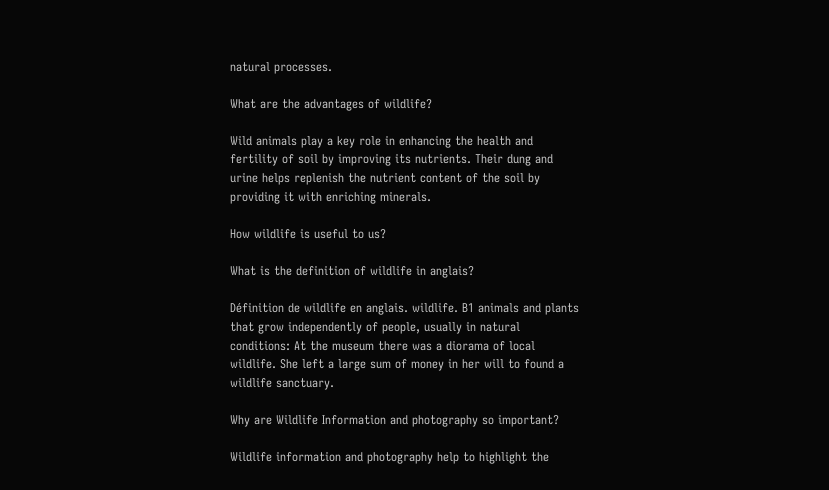natural processes.

What are the advantages of wildlife?

Wild animals play a key role in enhancing the health and fertility of soil by improving its nutrients. Their dung and urine helps replenish the nutrient content of the soil by providing it with enriching minerals.

How wildlife is useful to us?

What is the definition of wildlife in anglais?

Définition de wildlife en anglais. wildlife. B1 animals and plants that grow independently of people, usually in natural conditions: At the museum there was a diorama of local wildlife. She left a large sum of money in her will to found a wildlife sanctuary.

Why are Wildlife Information and photography so important?

Wildlife information and photography help to highlight the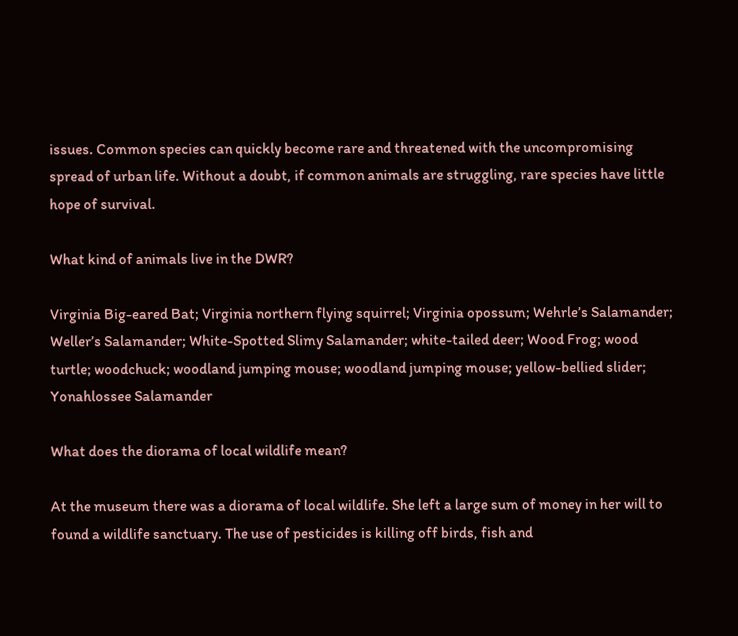issues. Common species can quickly become rare and threatened with the uncompromising spread of urban life. Without a doubt, if common animals are struggling, rare species have little hope of survival.

What kind of animals live in the DWR?

Virginia Big-eared Bat; Virginia northern flying squirrel; Virginia opossum; Wehrle’s Salamander; Weller’s Salamander; White-Spotted Slimy Salamander; white-tailed deer; Wood Frog; wood turtle; woodchuck; woodland jumping mouse; woodland jumping mouse; yellow-bellied slider; Yonahlossee Salamander

What does the diorama of local wildlife mean?

At the museum there was a diorama of local wildlife. She left a large sum of money in her will to found a wildlife sanctuary. The use of pesticides is killing off birds, fish and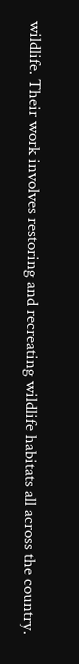wildlife. Their work involves restoring and recreating wildlife habitats all across the country.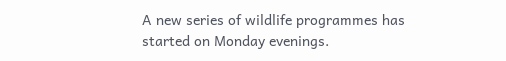A new series of wildlife programmes has started on Monday evenings.